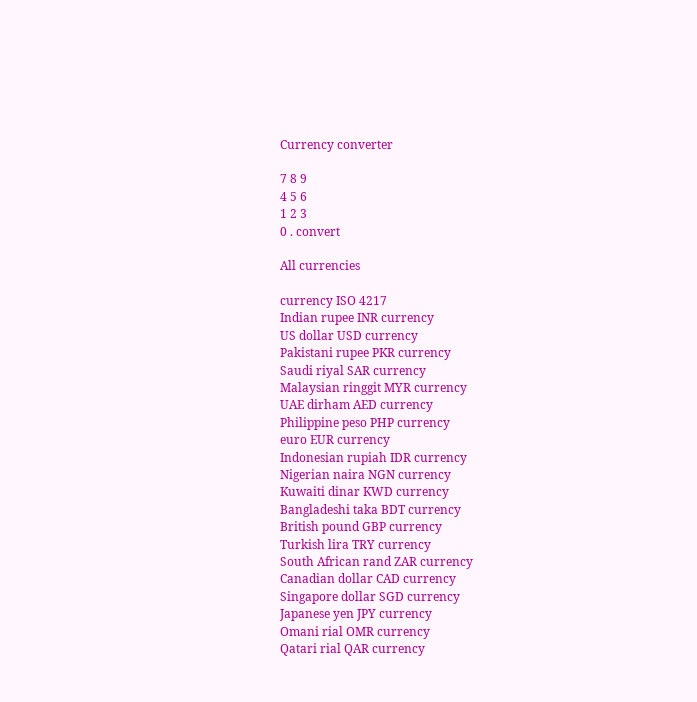Currency converter

7 8 9
4 5 6
1 2 3
0 . convert

All currencies

currency ISO 4217
Indian rupee INR currency
US dollar USD currency
Pakistani rupee PKR currency
Saudi riyal SAR currency
Malaysian ringgit MYR currency
UAE dirham AED currency
Philippine peso PHP currency
euro EUR currency
Indonesian rupiah IDR currency
Nigerian naira NGN currency
Kuwaiti dinar KWD currency
Bangladeshi taka BDT currency
British pound GBP currency
Turkish lira TRY currency
South African rand ZAR currency
Canadian dollar CAD currency
Singapore dollar SGD currency
Japanese yen JPY currency
Omani rial OMR currency
Qatari rial QAR currency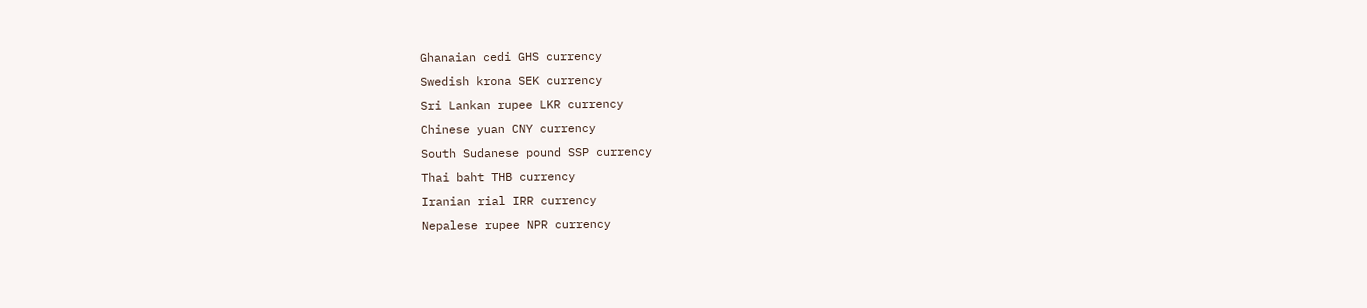Ghanaian cedi GHS currency
Swedish krona SEK currency
Sri Lankan rupee LKR currency
Chinese yuan CNY currency
South Sudanese pound SSP currency
Thai baht THB currency
Iranian rial IRR currency
Nepalese rupee NPR currency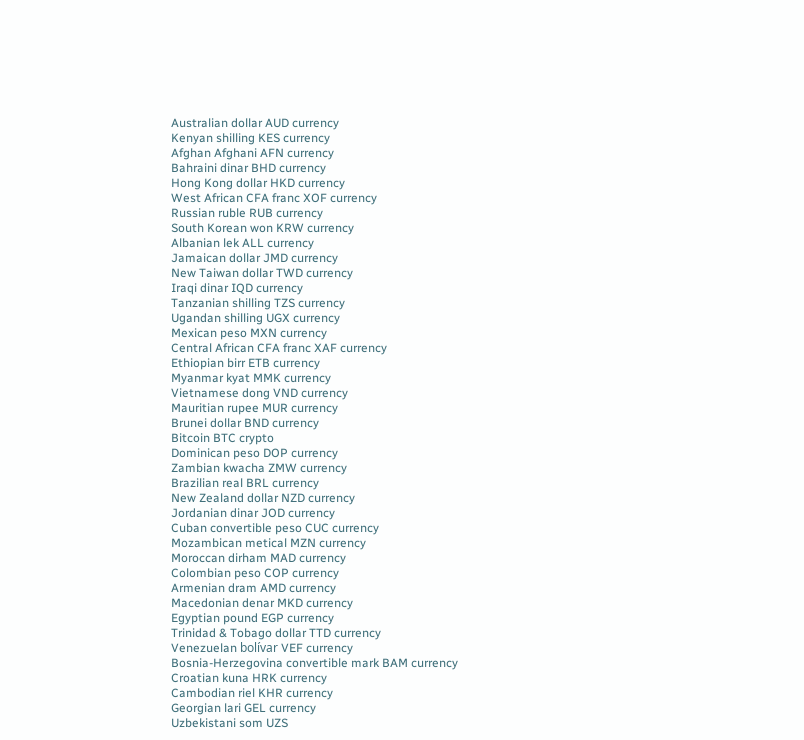Australian dollar AUD currency
Kenyan shilling KES currency
Afghan Afghani AFN currency
Bahraini dinar BHD currency
Hong Kong dollar HKD currency
West African CFA franc XOF currency
Russian ruble RUB currency
South Korean won KRW currency
Albanian lek ALL currency
Jamaican dollar JMD currency
New Taiwan dollar TWD currency
Iraqi dinar IQD currency
Tanzanian shilling TZS currency
Ugandan shilling UGX currency
Mexican peso MXN currency
Central African CFA franc XAF currency
Ethiopian birr ETB currency
Myanmar kyat MMK currency
Vietnamese dong VND currency
Mauritian rupee MUR currency
Brunei dollar BND currency
Bitcoin BTC crypto
Dominican peso DOP currency
Zambian kwacha ZMW currency
Brazilian real BRL currency
New Zealand dollar NZD currency
Jordanian dinar JOD currency
Cuban convertible peso CUC currency
Mozambican metical MZN currency
Moroccan dirham MAD currency
Colombian peso COP currency
Armenian dram AMD currency
Macedonian denar MKD currency
Egyptian pound EGP currency
Trinidad & Tobago dollar TTD currency
Venezuelan bolívar VEF currency
Bosnia-Herzegovina convertible mark BAM currency
Croatian kuna HRK currency
Cambodian riel KHR currency
Georgian lari GEL currency
Uzbekistani som UZS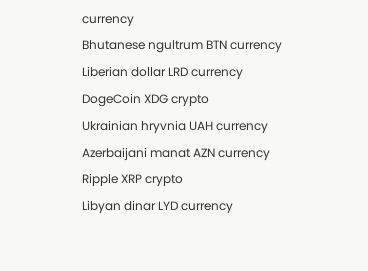currency
Bhutanese ngultrum BTN currency
Liberian dollar LRD currency
DogeCoin XDG crypto
Ukrainian hryvnia UAH currency
Azerbaijani manat AZN currency
Ripple XRP crypto
Libyan dinar LYD currency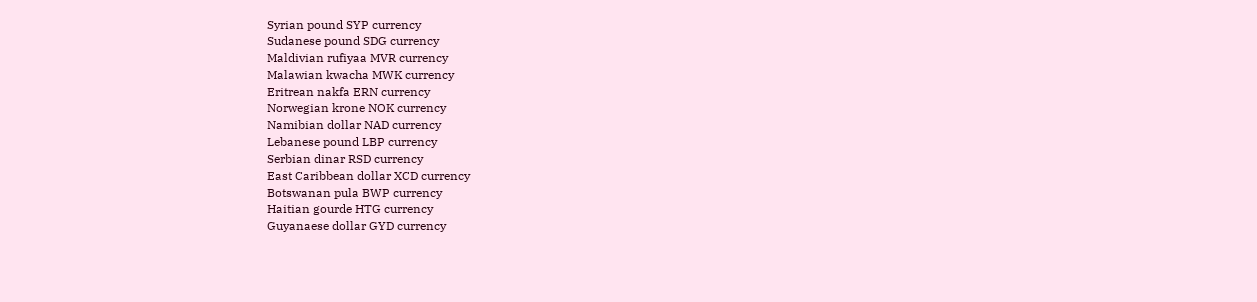Syrian pound SYP currency
Sudanese pound SDG currency
Maldivian rufiyaa MVR currency
Malawian kwacha MWK currency
Eritrean nakfa ERN currency
Norwegian krone NOK currency
Namibian dollar NAD currency
Lebanese pound LBP currency
Serbian dinar RSD currency
East Caribbean dollar XCD currency
Botswanan pula BWP currency
Haitian gourde HTG currency
Guyanaese dollar GYD currency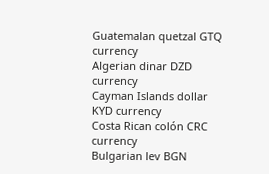Guatemalan quetzal GTQ currency
Algerian dinar DZD currency
Cayman Islands dollar KYD currency
Costa Rican colón CRC currency
Bulgarian lev BGN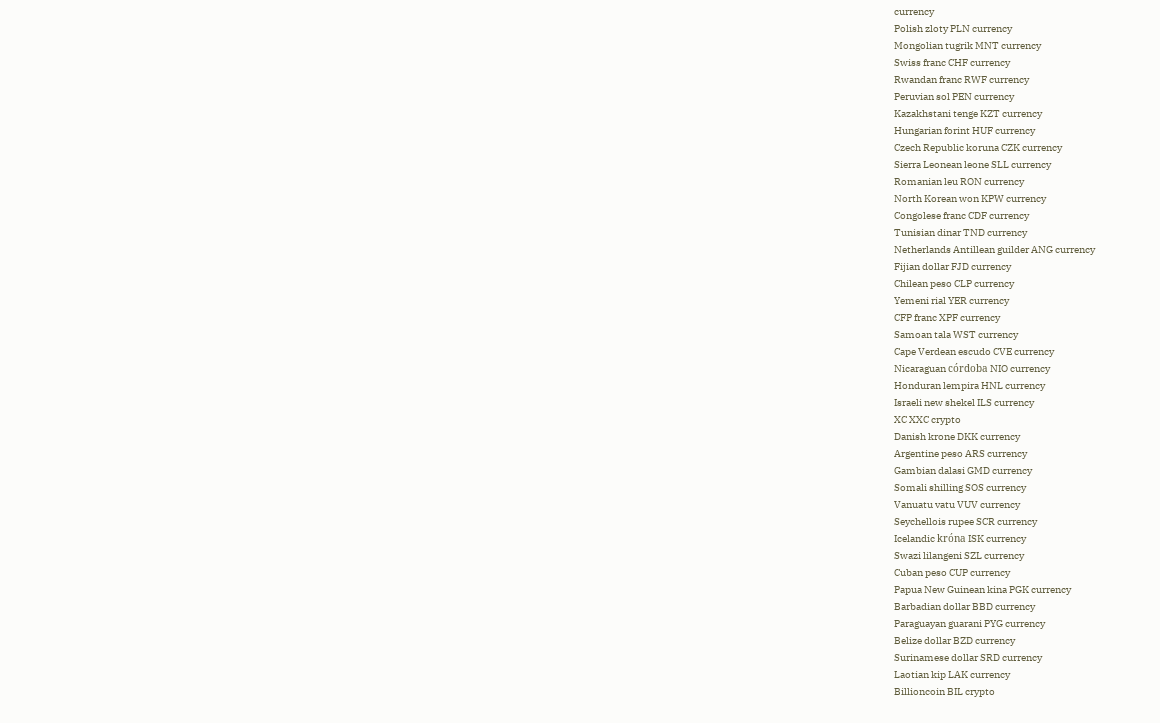currency
Polish zloty PLN currency
Mongolian tugrik MNT currency
Swiss franc CHF currency
Rwandan franc RWF currency
Peruvian sol PEN currency
Kazakhstani tenge KZT currency
Hungarian forint HUF currency
Czech Republic koruna CZK currency
Sierra Leonean leone SLL currency
Romanian leu RON currency
North Korean won KPW currency
Congolese franc CDF currency
Tunisian dinar TND currency
Netherlands Antillean guilder ANG currency
Fijian dollar FJD currency
Chilean peso CLP currency
Yemeni rial YER currency
CFP franc XPF currency
Samoan tala WST currency
Cape Verdean escudo CVE currency
Nicaraguan córdoba NIO currency
Honduran lempira HNL currency
Israeli new shekel ILS currency
XC XXC crypto
Danish krone DKK currency
Argentine peso ARS currency
Gambian dalasi GMD currency
Somali shilling SOS currency
Vanuatu vatu VUV currency
Seychellois rupee SCR currency
Icelandic króna ISK currency
Swazi lilangeni SZL currency
Cuban peso CUP currency
Papua New Guinean kina PGK currency
Barbadian dollar BBD currency
Paraguayan guarani PYG currency
Belize dollar BZD currency
Surinamese dollar SRD currency
Laotian kip LAK currency
Billioncoin BIL crypto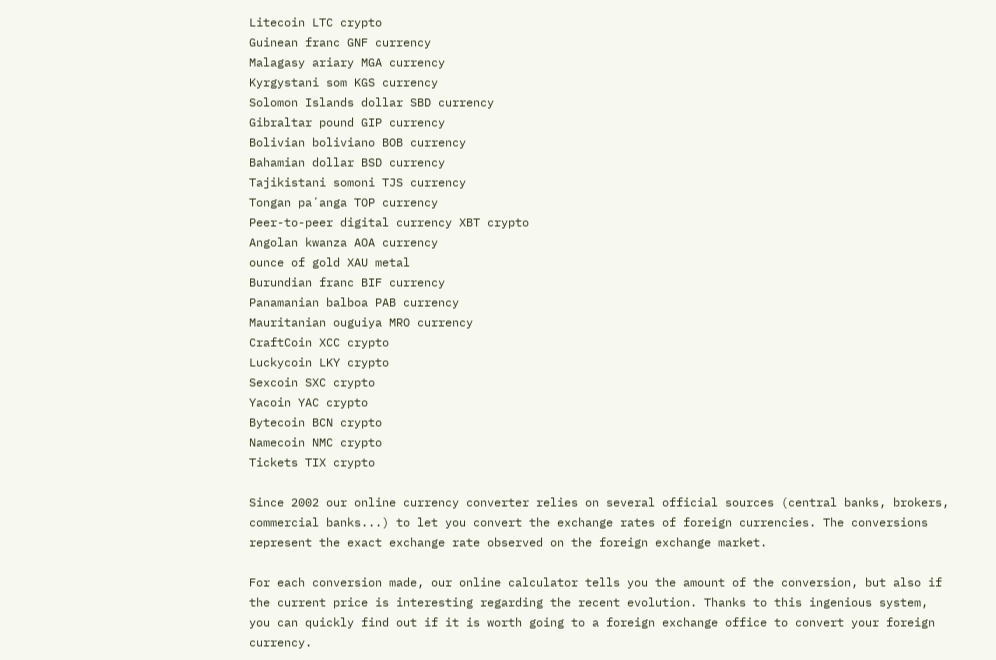Litecoin LTC crypto
Guinean franc GNF currency
Malagasy ariary MGA currency
Kyrgystani som KGS currency
Solomon Islands dollar SBD currency
Gibraltar pound GIP currency
Bolivian boliviano BOB currency
Bahamian dollar BSD currency
Tajikistani somoni TJS currency
Tongan paʻanga TOP currency
Peer-to-peer digital currency XBT crypto
Angolan kwanza AOA currency
ounce of gold XAU metal
Burundian franc BIF currency
Panamanian balboa PAB currency
Mauritanian ouguiya MRO currency
CraftCoin XCC crypto
Luckycoin LKY crypto
Sexcoin SXC crypto
Yacoin YAC crypto
Bytecoin BCN crypto
Namecoin NMC crypto
Tickets TIX crypto

Since 2002 our online currency converter relies on several official sources (central banks, brokers, commercial banks...) to let you convert the exchange rates of foreign currencies. The conversions represent the exact exchange rate observed on the foreign exchange market.

For each conversion made, our online calculator tells you the amount of the conversion, but also if the current price is interesting regarding the recent evolution. Thanks to this ingenious system, you can quickly find out if it is worth going to a foreign exchange office to convert your foreign currency.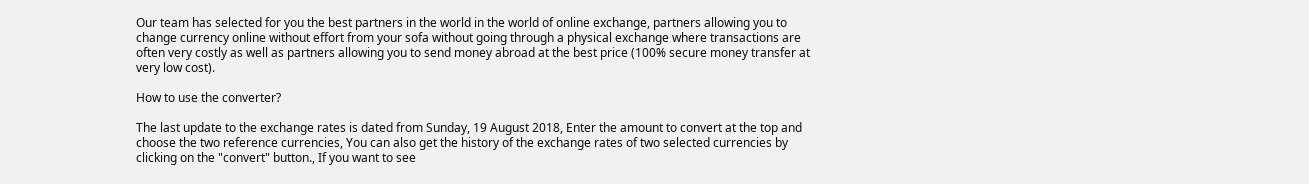Our team has selected for you the best partners in the world in the world of online exchange, partners allowing you to change currency online without effort from your sofa without going through a physical exchange where transactions are often very costly as well as partners allowing you to send money abroad at the best price (100% secure money transfer at very low cost).

How to use the converter?

The last update to the exchange rates is dated from Sunday, 19 August 2018, Enter the amount to convert at the top and choose the two reference currencies, You can also get the history of the exchange rates of two selected currencies by clicking on the "convert" button., If you want to see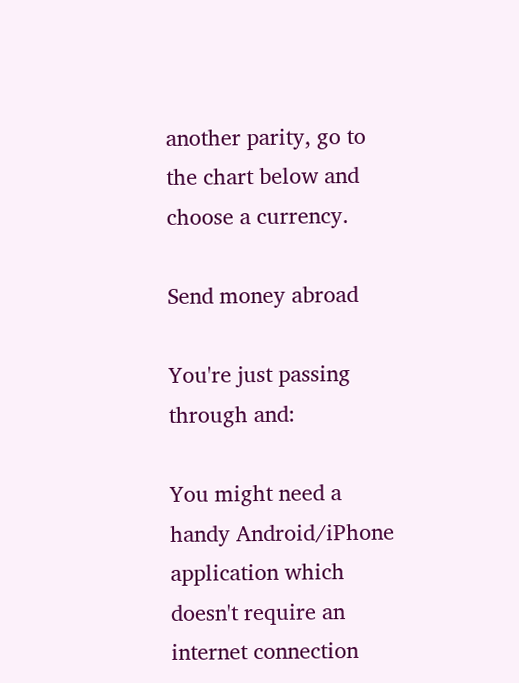another parity, go to the chart below and choose a currency.

Send money abroad

You're just passing through and:

You might need a handy Android/iPhone application which doesn't require an internet connection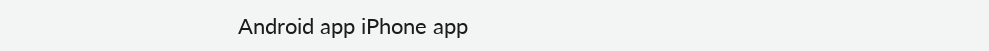Android app iPhone app